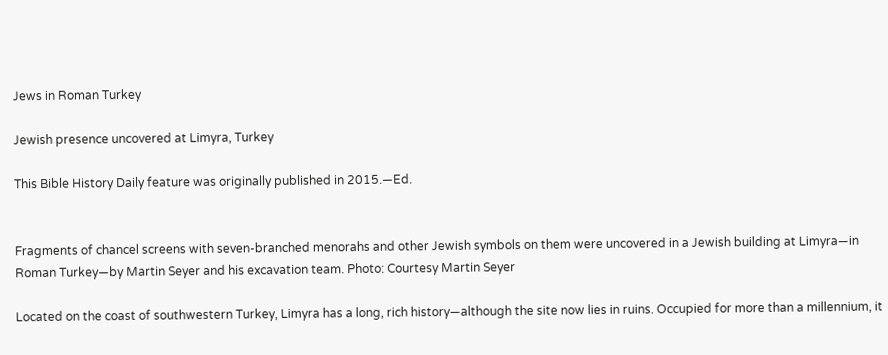Jews in Roman Turkey

Jewish presence uncovered at Limyra, Turkey

This Bible History Daily feature was originally published in 2015.—Ed.


Fragments of chancel screens with seven-branched menorahs and other Jewish symbols on them were uncovered in a Jewish building at Limyra—in Roman Turkey—by Martin Seyer and his excavation team. Photo: Courtesy Martin Seyer

Located on the coast of southwestern Turkey, Limyra has a long, rich history—although the site now lies in ruins. Occupied for more than a millennium, it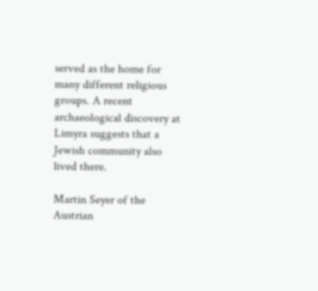served as the home for many different religious groups. A recent archaeological discovery at Limyra suggests that a Jewish community also lived there.

Martin Seyer of the Austrian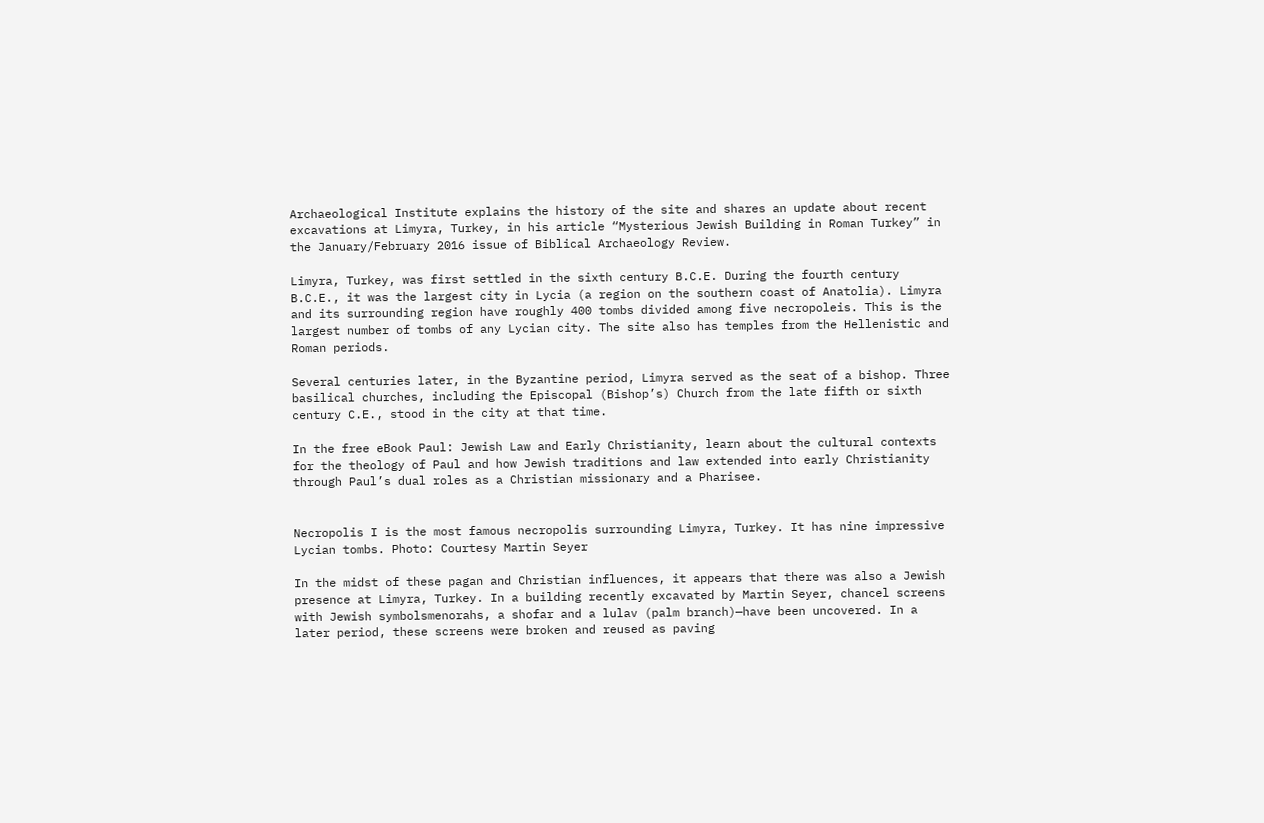Archaeological Institute explains the history of the site and shares an update about recent excavations at Limyra, Turkey, in his article “Mysterious Jewish Building in Roman Turkey” in the January/February 2016 issue of Biblical Archaeology Review.

Limyra, Turkey, was first settled in the sixth century B.C.E. During the fourth century B.C.E., it was the largest city in Lycia (a region on the southern coast of Anatolia). Limyra and its surrounding region have roughly 400 tombs divided among five necropoleis. This is the largest number of tombs of any Lycian city. The site also has temples from the Hellenistic and Roman periods.

Several centuries later, in the Byzantine period, Limyra served as the seat of a bishop. Three basilical churches, including the Episcopal (Bishop’s) Church from the late fifth or sixth century C.E., stood in the city at that time.

In the free eBook Paul: Jewish Law and Early Christianity, learn about the cultural contexts for the theology of Paul and how Jewish traditions and law extended into early Christianity through Paul’s dual roles as a Christian missionary and a Pharisee.


Necropolis I is the most famous necropolis surrounding Limyra, Turkey. It has nine impressive Lycian tombs. Photo: Courtesy Martin Seyer

In the midst of these pagan and Christian influences, it appears that there was also a Jewish presence at Limyra, Turkey. In a building recently excavated by Martin Seyer, chancel screens with Jewish symbolsmenorahs, a shofar and a lulav (palm branch)—have been uncovered. In a later period, these screens were broken and reused as paving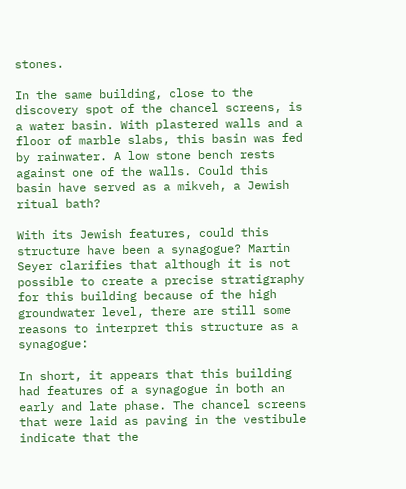stones.

In the same building, close to the discovery spot of the chancel screens, is a water basin. With plastered walls and a floor of marble slabs, this basin was fed by rainwater. A low stone bench rests against one of the walls. Could this basin have served as a mikveh, a Jewish ritual bath?

With its Jewish features, could this structure have been a synagogue? Martin Seyer clarifies that although it is not possible to create a precise stratigraphy for this building because of the high groundwater level, there are still some reasons to interpret this structure as a synagogue:

In short, it appears that this building had features of a synagogue in both an early and late phase. The chancel screens that were laid as paving in the vestibule indicate that the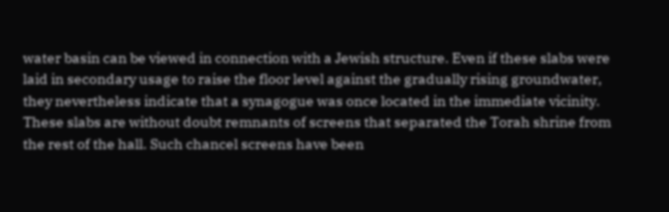water basin can be viewed in connection with a Jewish structure. Even if these slabs were laid in secondary usage to raise the floor level against the gradually rising groundwater, they nevertheless indicate that a synagogue was once located in the immediate vicinity. These slabs are without doubt remnants of screens that separated the Torah shrine from the rest of the hall. Such chancel screens have been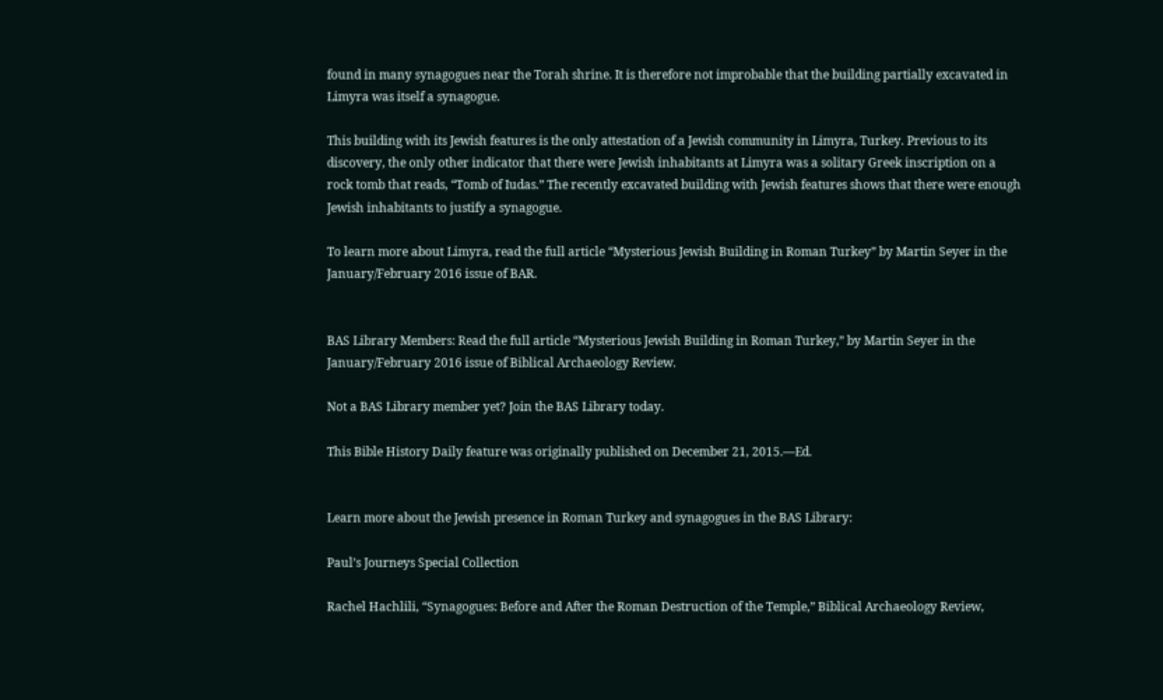found in many synagogues near the Torah shrine. It is therefore not improbable that the building partially excavated in Limyra was itself a synagogue.

This building with its Jewish features is the only attestation of a Jewish community in Limyra, Turkey. Previous to its discovery, the only other indicator that there were Jewish inhabitants at Limyra was a solitary Greek inscription on a rock tomb that reads, “Tomb of Iudas.” The recently excavated building with Jewish features shows that there were enough Jewish inhabitants to justify a synagogue.

To learn more about Limyra, read the full article “Mysterious Jewish Building in Roman Turkey” by Martin Seyer in the January/February 2016 issue of BAR.


BAS Library Members: Read the full article “Mysterious Jewish Building in Roman Turkey,” by Martin Seyer in the January/February 2016 issue of Biblical Archaeology Review.

Not a BAS Library member yet? Join the BAS Library today.

This Bible History Daily feature was originally published on December 21, 2015.—Ed.


Learn more about the Jewish presence in Roman Turkey and synagogues in the BAS Library:

Paul’s Journeys Special Collection

Rachel Hachlili, “Synagogues: Before and After the Roman Destruction of the Temple,” Biblical Archaeology Review,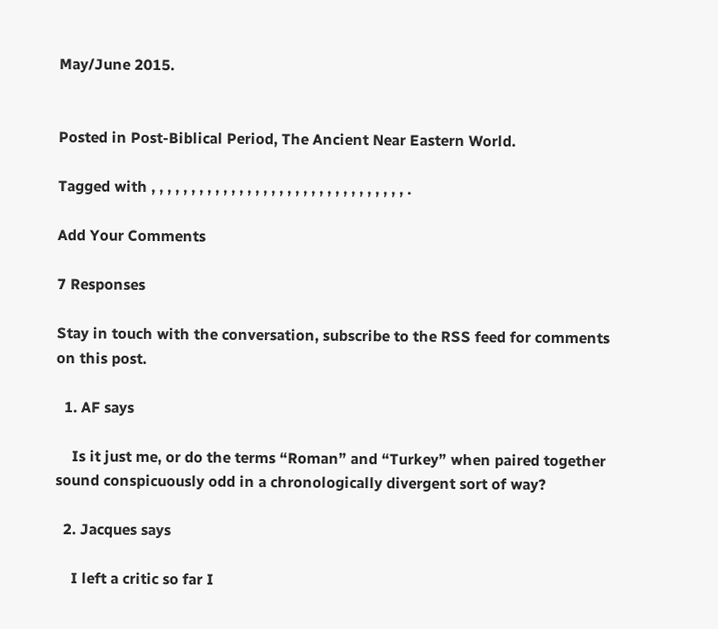May/June 2015.


Posted in Post-Biblical Period, The Ancient Near Eastern World.

Tagged with , , , , , , , , , , , , , , , , , , , , , , , , , , , , , , , , .

Add Your Comments

7 Responses

Stay in touch with the conversation, subscribe to the RSS feed for comments on this post.

  1. AF says

    Is it just me, or do the terms “Roman” and “Turkey” when paired together sound conspicuously odd in a chronologically divergent sort of way?

  2. Jacques says

    I left a critic so far I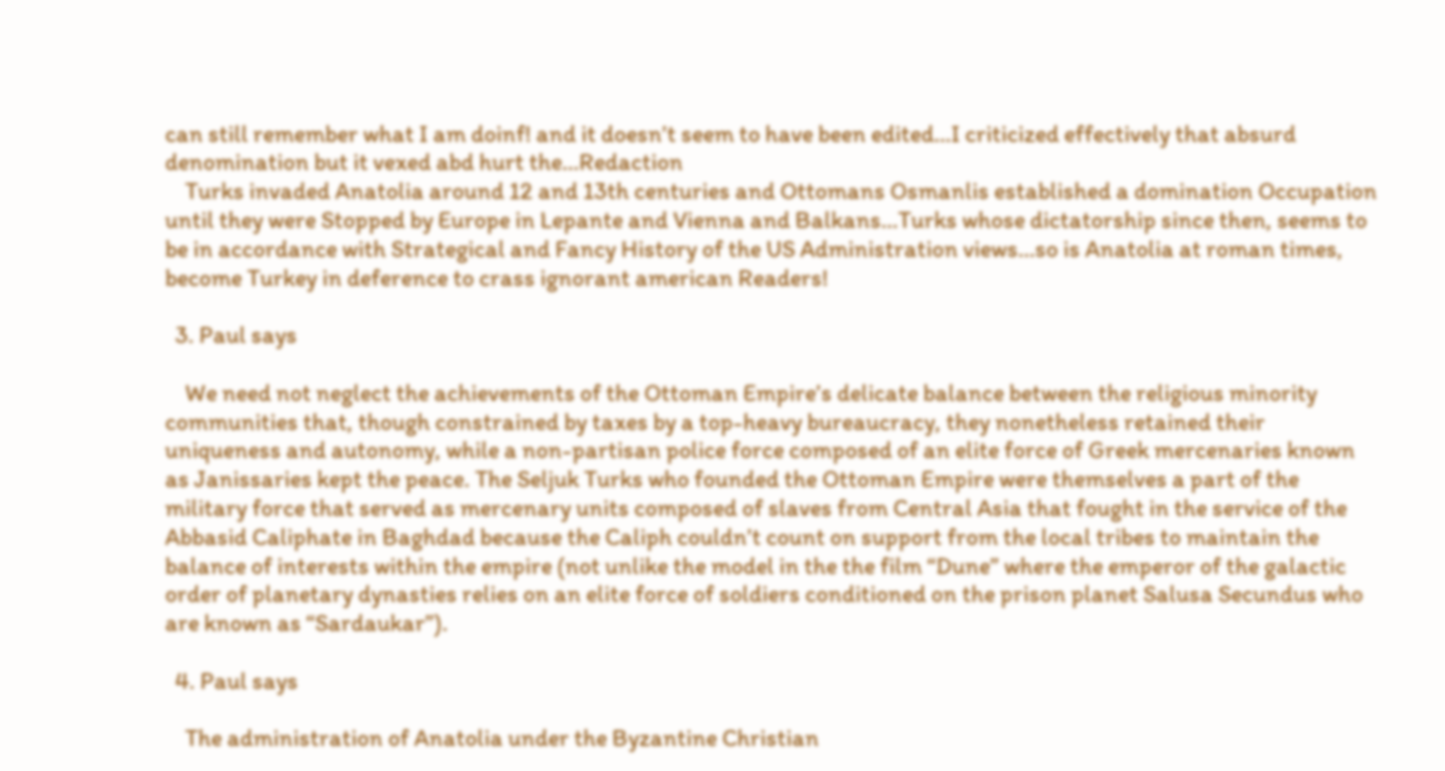can still remember what I am doinf! and it doesn’t seem to have been edited…I criticized effectively that absurd denomination but it vexed abd hurt the…Redaction
    Turks invaded Anatolia around 12 and 13th centuries and Ottomans Osmanlis established a domination Occupation until they were Stopped by Europe in Lepante and Vienna and Balkans…Turks whose dictatorship since then, seems to be in accordance with Strategical and Fancy History of the US Administration views…so is Anatolia at roman times, become Turkey in deference to crass ignorant american Readers!

  3. Paul says

    We need not neglect the achievements of the Ottoman Empire’s delicate balance between the religious minority communities that, though constrained by taxes by a top-heavy bureaucracy, they nonetheless retained their uniqueness and autonomy, while a non-partisan police force composed of an elite force of Greek mercenaries known as Janissaries kept the peace. The Seljuk Turks who founded the Ottoman Empire were themselves a part of the military force that served as mercenary units composed of slaves from Central Asia that fought in the service of the Abbasid Caliphate in Baghdad because the Caliph couldn’t count on support from the local tribes to maintain the balance of interests within the empire (not unlike the model in the the film “Dune” where the emperor of the galactic order of planetary dynasties relies on an elite force of soldiers conditioned on the prison planet Salusa Secundus who are known as “Sardaukar”).

  4. Paul says

    The administration of Anatolia under the Byzantine Christian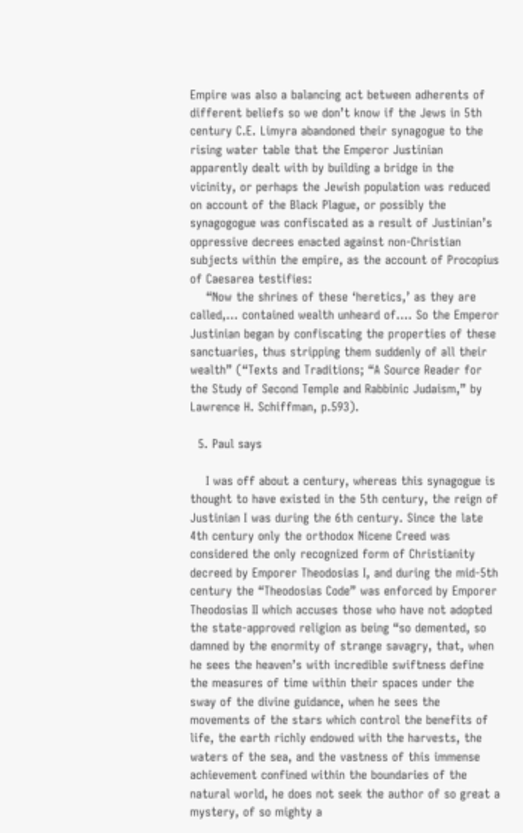Empire was also a balancing act between adherents of different beliefs so we don’t know if the Jews in 5th century C.E. Limyra abandoned their synagogue to the rising water table that the Emperor Justinian apparently dealt with by building a bridge in the vicinity, or perhaps the Jewish population was reduced on account of the Black Plague, or possibly the synagogogue was confiscated as a result of Justinian’s oppressive decrees enacted against non-Christian subjects within the empire, as the account of Procopius of Caesarea testifies:
    “Now the shrines of these ‘heretics,’ as they are called,… contained wealth unheard of…. So the Emperor Justinian began by confiscating the properties of these sanctuaries, thus stripping them suddenly of all their wealth” (“Texts and Traditions; “A Source Reader for the Study of Second Temple and Rabbinic Judaism,” by Lawrence H. Schiffman, p.593).

  5. Paul says

    I was off about a century, whereas this synagogue is thought to have existed in the 5th century, the reign of Justinian I was during the 6th century. Since the late 4th century only the orthodox Nicene Creed was considered the only recognized form of Christianity decreed by Emporer Theodosias I, and during the mid-5th century the “Theodosias Code” was enforced by Emporer Theodosias II which accuses those who have not adopted the state-approved religion as being “so demented, so damned by the enormity of strange savagry, that, when he sees the heaven’s with incredible swiftness define the measures of time within their spaces under the sway of the divine guidance, when he sees the movements of the stars which control the benefits of life, the earth richly endowed with the harvests, the waters of the sea, and the vastness of this immense achievement confined within the boundaries of the natural world, he does not seek the author of so great a mystery, of so mighty a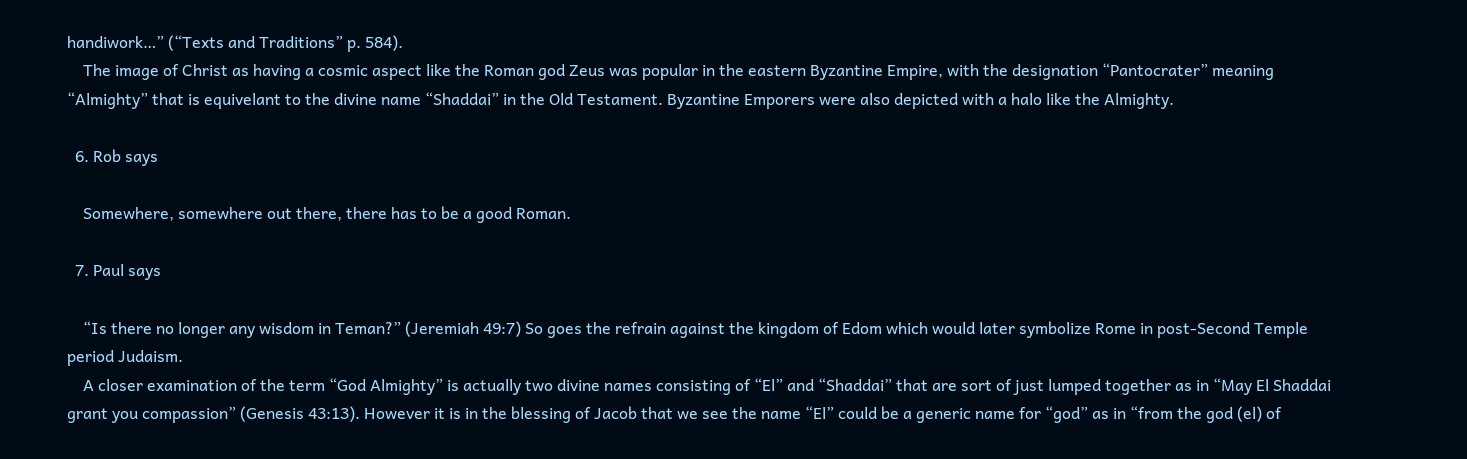handiwork…” (“Texts and Traditions” p. 584).
    The image of Christ as having a cosmic aspect like the Roman god Zeus was popular in the eastern Byzantine Empire, with the designation “Pantocrater” meaning “Almighty” that is equivelant to the divine name “Shaddai” in the Old Testament. Byzantine Emporers were also depicted with a halo like the Almighty.

  6. Rob says

    Somewhere, somewhere out there, there has to be a good Roman.

  7. Paul says

    “Is there no longer any wisdom in Teman?” (Jeremiah 49:7) So goes the refrain against the kingdom of Edom which would later symbolize Rome in post-Second Temple period Judaism.
    A closer examination of the term “God Almighty” is actually two divine names consisting of “El” and “Shaddai” that are sort of just lumped together as in “May El Shaddai grant you compassion” (Genesis 43:13). However it is in the blessing of Jacob that we see the name “El” could be a generic name for “god” as in “from the god (el) of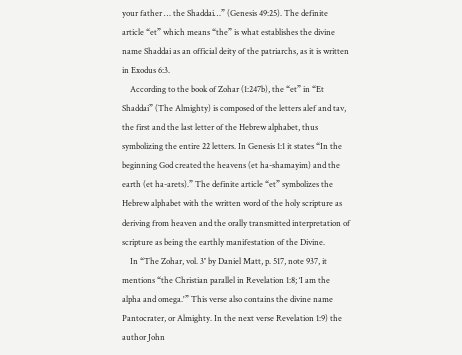your father … the Shaddai…” (Genesis 49:25). The definite article “et” which means “the” is what establishes the divine name Shaddai as an official deity of the patriarchs, as it is written in Exodus 6:3.
    According to the book of Zohar (1:247b), the “et” in “Et Shaddai” (The Almighty) is composed of the letters alef and tav, the first and the last letter of the Hebrew alphabet, thus symbolizing the entire 22 letters. In Genesis 1:1 it states “In the beginning God created the heavens (et ha-shamayim) and the earth (et ha-arets).” The definite article “et” symbolizes the Hebrew alphabet with the written word of the holy scripture as deriving from heaven and the orally transmitted interpretation of scripture as being the earthly manifestation of the Divine.
    In “The Zohar, vol. 3″ by Daniel Matt, p. 517, note 937, it mentions “the Christian parallel in Revelation 1:8; ‘I am the alpha and omega.'” This verse also contains the divine name Pantocrater, or Almighty. In the next verse Revelation 1:9) the author John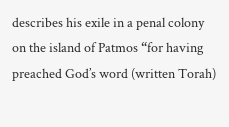describes his exile in a penal colony on the island of Patmos “for having preached God’s word (written Torah)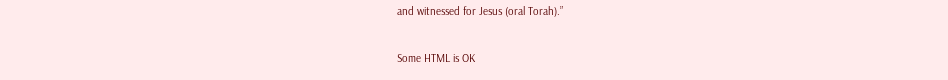and witnessed for Jesus (oral Torah).”

Some HTML is OK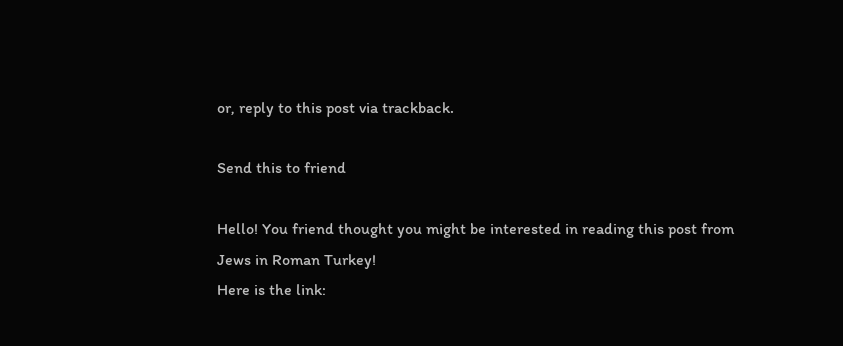or, reply to this post via trackback.

Send this to friend

Hello! You friend thought you might be interested in reading this post from
Jews in Roman Turkey!
Here is the link: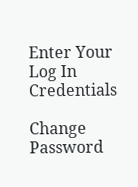Enter Your Log In Credentials

Change Password